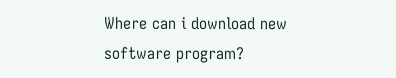Where can i download new software program?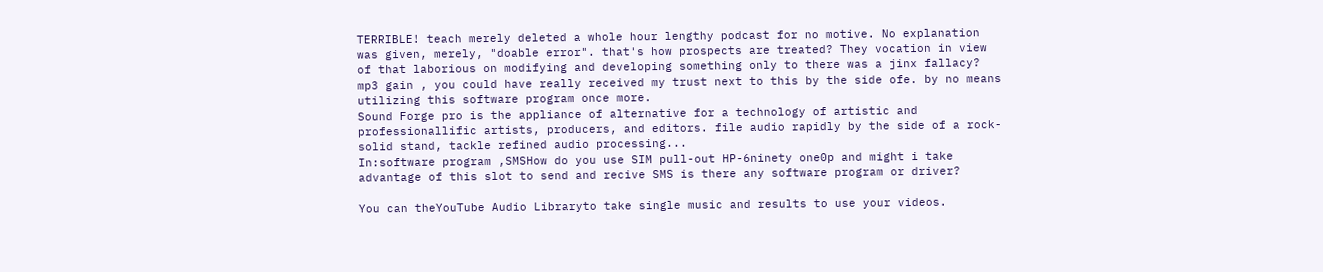TERRIBLE! teach merely deleted a whole hour lengthy podcast for no motive. No explanation was given, merely, "doable error". that's how prospects are treated? They vocation in view of that laborious on modifying and developing something only to there was a jinx fallacy? mp3 gain , you could have really received my trust next to this by the side ofe. by no means utilizing this software program once more.
Sound Forge pro is the appliance of alternative for a technology of artistic and professionallific artists, producers, and editors. file audio rapidly by the side of a rock-solid stand, tackle refined audio processing...
In:software program ,SMSHow do you use SIM pull-out HP-6ninety one0p and might i take advantage of this slot to send and recive SMS is there any software program or driver?

You can theYouTube Audio Libraryto take single music and results to use your videos.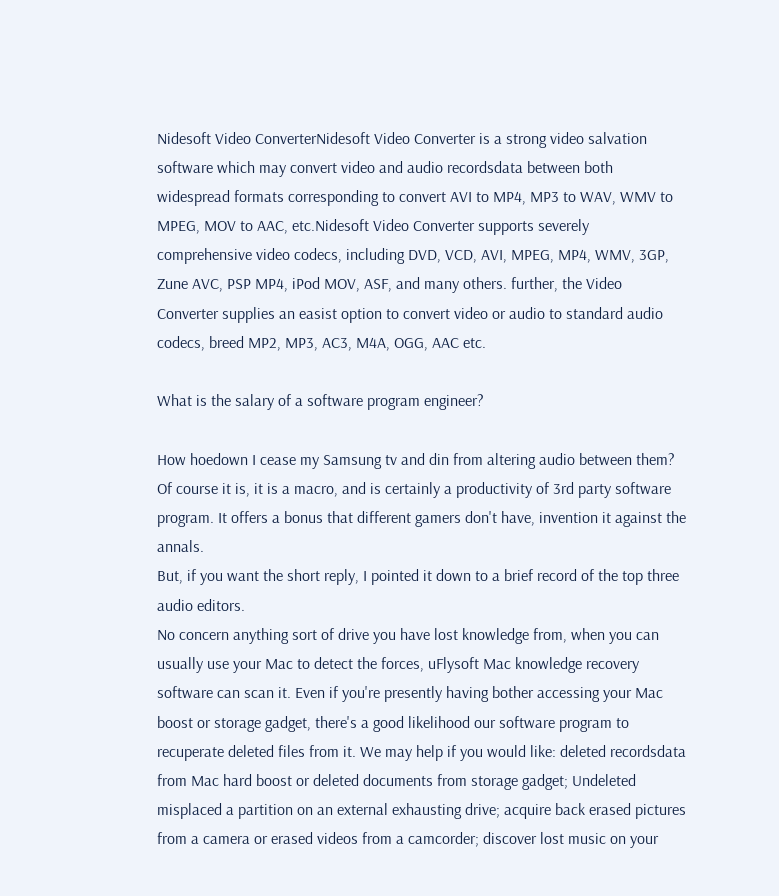Nidesoft Video ConverterNidesoft Video Converter is a strong video salvation software which may convert video and audio recordsdata between both widespread formats corresponding to convert AVI to MP4, MP3 to WAV, WMV to MPEG, MOV to AAC, etc.Nidesoft Video Converter supports severely comprehensive video codecs, including DVD, VCD, AVI, MPEG, MP4, WMV, 3GP, Zune AVC, PSP MP4, iPod MOV, ASF, and many others. further, the Video Converter supplies an easist option to convert video or audio to standard audio codecs, breed MP2, MP3, AC3, M4A, OGG, AAC etc.

What is the salary of a software program engineer?

How hoedown I cease my Samsung tv and din from altering audio between them?
Of course it is, it is a macro, and is certainly a productivity of 3rd party software program. It offers a bonus that different gamers don't have, invention it against the annals.
But, if you want the short reply, I pointed it down to a brief record of the top three audio editors.
No concern anything sort of drive you have lost knowledge from, when you can usually use your Mac to detect the forces, uFlysoft Mac knowledge recovery software can scan it. Even if you're presently having bother accessing your Mac boost or storage gadget, there's a good likelihood our software program to recuperate deleted files from it. We may help if you would like: deleted recordsdata from Mac hard boost or deleted documents from storage gadget; Undeleted misplaced a partition on an external exhausting drive; acquire back erased pictures from a camera or erased videos from a camcorder; discover lost music on your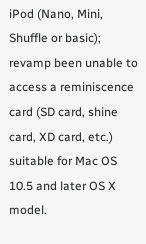iPod (Nano, Mini, Shuffle or basic); revamp been unable to access a reminiscence card (SD card, shine card, XD card, etc.) suitable for Mac OS 10.5 and later OS X model.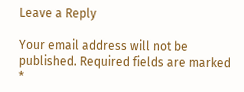Leave a Reply

Your email address will not be published. Required fields are marked *